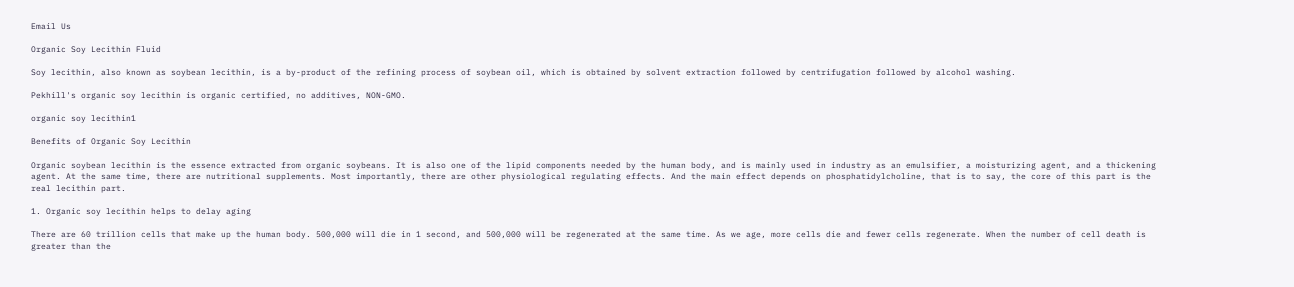Email Us

Organic Soy Lecithin Fluid

Soy lecithin, also known as soybean lecithin, is a by-product of the refining process of soybean oil, which is obtained by solvent extraction followed by centrifugation followed by alcohol washing.

Pekhill's organic soy lecithin is organic certified, no additives, NON-GMO.

organic soy lecithin1

Benefits of Organic Soy Lecithin

Organic soybean lecithin is the essence extracted from organic soybeans. It is also one of the lipid components needed by the human body, and is mainly used in industry as an emulsifier, a moisturizing agent, and a thickening agent. At the same time, there are nutritional supplements. Most importantly, there are other physiological regulating effects. And the main effect depends on phosphatidylcholine, that is to say, the core of this part is the real lecithin part.

1. Organic soy lecithin helps to delay aging

There are 60 trillion cells that make up the human body. 500,000 will die in 1 second, and 500,000 will be regenerated at the same time. As we age, more cells die and fewer cells regenerate. When the number of cell death is greater than the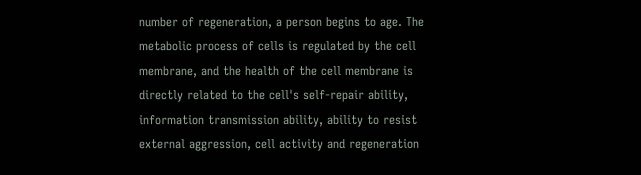number of regeneration, a person begins to age. The metabolic process of cells is regulated by the cell membrane, and the health of the cell membrane is directly related to the cell's self-repair ability, information transmission ability, ability to resist external aggression, cell activity and regeneration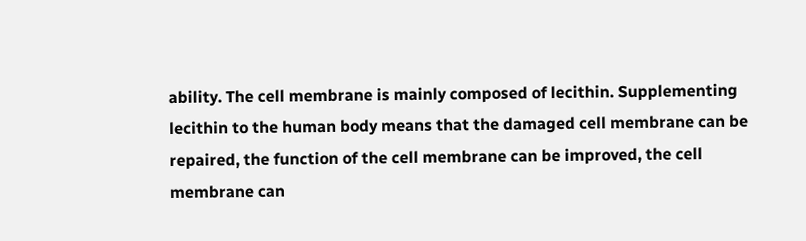ability. The cell membrane is mainly composed of lecithin. Supplementing lecithin to the human body means that the damaged cell membrane can be repaired, the function of the cell membrane can be improved, the cell membrane can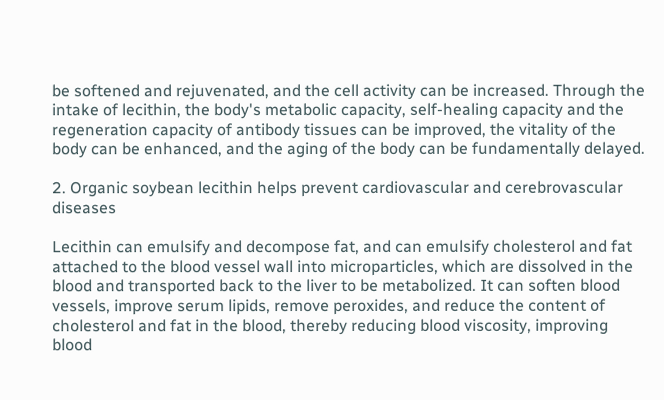be softened and rejuvenated, and the cell activity can be increased. Through the intake of lecithin, the body's metabolic capacity, self-healing capacity and the regeneration capacity of antibody tissues can be improved, the vitality of the body can be enhanced, and the aging of the body can be fundamentally delayed.

2. Organic soybean lecithin helps prevent cardiovascular and cerebrovascular diseases

Lecithin can emulsify and decompose fat, and can emulsify cholesterol and fat attached to the blood vessel wall into microparticles, which are dissolved in the blood and transported back to the liver to be metabolized. It can soften blood vessels, improve serum lipids, remove peroxides, and reduce the content of cholesterol and fat in the blood, thereby reducing blood viscosity, improving blood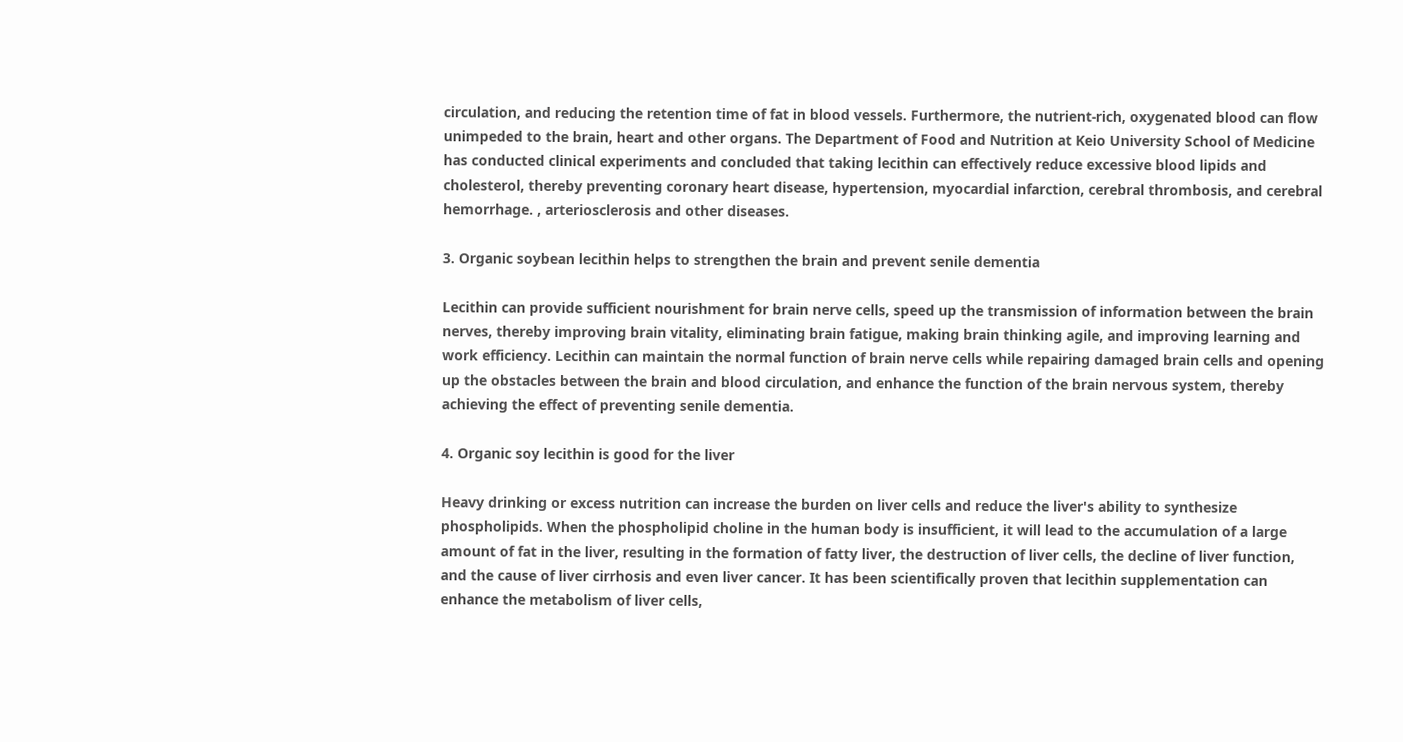circulation, and reducing the retention time of fat in blood vessels. Furthermore, the nutrient-rich, oxygenated blood can flow unimpeded to the brain, heart and other organs. The Department of Food and Nutrition at Keio University School of Medicine has conducted clinical experiments and concluded that taking lecithin can effectively reduce excessive blood lipids and cholesterol, thereby preventing coronary heart disease, hypertension, myocardial infarction, cerebral thrombosis, and cerebral hemorrhage. , arteriosclerosis and other diseases.

3. Organic soybean lecithin helps to strengthen the brain and prevent senile dementia

Lecithin can provide sufficient nourishment for brain nerve cells, speed up the transmission of information between the brain nerves, thereby improving brain vitality, eliminating brain fatigue, making brain thinking agile, and improving learning and work efficiency. Lecithin can maintain the normal function of brain nerve cells while repairing damaged brain cells and opening up the obstacles between the brain and blood circulation, and enhance the function of the brain nervous system, thereby achieving the effect of preventing senile dementia.

4. Organic soy lecithin is good for the liver

Heavy drinking or excess nutrition can increase the burden on liver cells and reduce the liver's ability to synthesize phospholipids. When the phospholipid choline in the human body is insufficient, it will lead to the accumulation of a large amount of fat in the liver, resulting in the formation of fatty liver, the destruction of liver cells, the decline of liver function, and the cause of liver cirrhosis and even liver cancer. It has been scientifically proven that lecithin supplementation can enhance the metabolism of liver cells,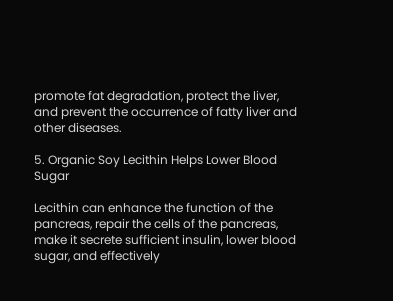promote fat degradation, protect the liver, and prevent the occurrence of fatty liver and other diseases.

5. Organic Soy Lecithin Helps Lower Blood Sugar

Lecithin can enhance the function of the pancreas, repair the cells of the pancreas, make it secrete sufficient insulin, lower blood sugar, and effectively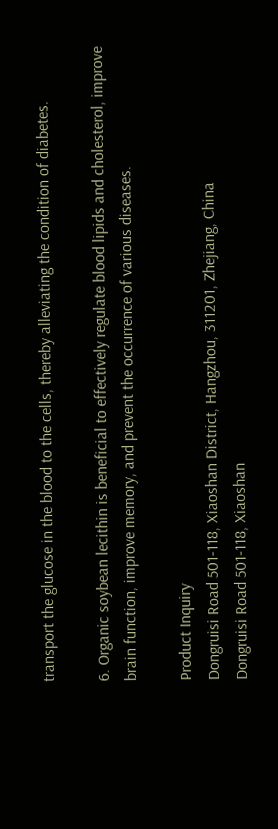transport the glucose in the blood to the cells, thereby alleviating the condition of diabetes.

6. Organic soybean lecithin is beneficial to effectively regulate blood lipids and cholesterol, improve brain function, improve memory, and prevent the occurrence of various diseases.

Product Inquiry
Dongruisi Road 501-118, Xiaoshan District, Hangzhou, 311201, Zhejiang, China
Dongruisi Road 501-118, Xiaoshan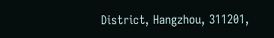District, Hangzhou, 311201,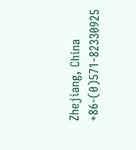Zhejiang, China +86-(0)571-82330925